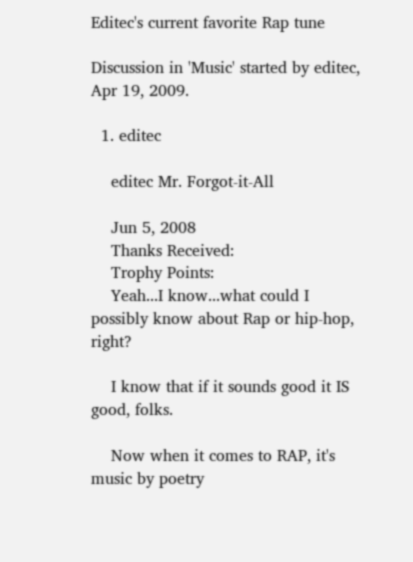Editec's current favorite Rap tune

Discussion in 'Music' started by editec, Apr 19, 2009.

  1. editec

    editec Mr. Forgot-it-All

    Jun 5, 2008
    Thanks Received:
    Trophy Points:
    Yeah...I know...what could I possibly know about Rap or hip-hop, right?

    I know that if it sounds good it IS good, folks.

    Now when it comes to RAP, it's music by poetry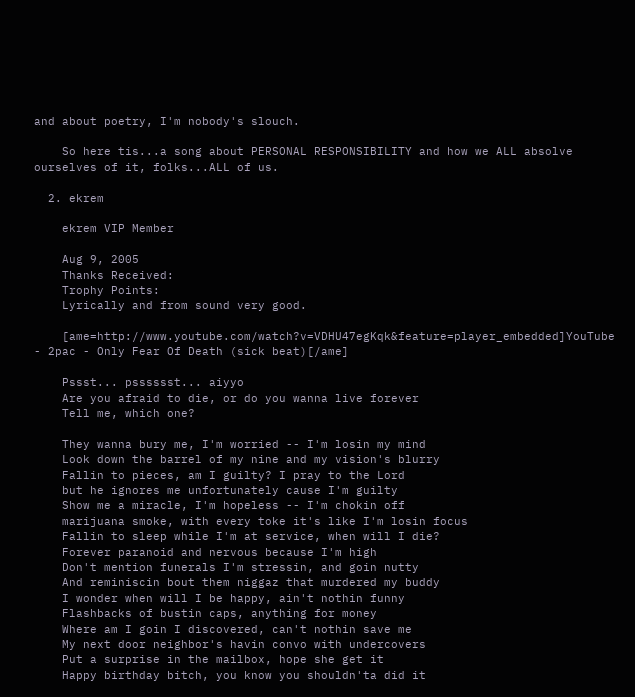and about poetry, I'm nobody's slouch.

    So here tis...a song about PERSONAL RESPONSIBILITY and how we ALL absolve ourselves of it, folks...ALL of us.

  2. ekrem

    ekrem VIP Member

    Aug 9, 2005
    Thanks Received:
    Trophy Points:
    Lyrically and from sound very good.

    [ame=http://www.youtube.com/watch?v=VDHU47egKqk&feature=player_embedded]YouTube - 2pac - Only Fear Of Death (sick beat)[/ame]

    Pssst... psssssst... aiyyo
    Are you afraid to die, or do you wanna live forever
    Tell me, which one?

    They wanna bury me, I'm worried -- I'm losin my mind
    Look down the barrel of my nine and my vision's blurry
    Fallin to pieces, am I guilty? I pray to the Lord
    but he ignores me unfortunately cause I'm guilty
    Show me a miracle, I'm hopeless -- I'm chokin off
    marijuana smoke, with every toke it's like I'm losin focus
    Fallin to sleep while I'm at service, when will I die?
    Forever paranoid and nervous because I'm high
    Don't mention funerals I'm stressin, and goin nutty
    And reminiscin bout them niggaz that murdered my buddy
    I wonder when will I be happy, ain't nothin funny
    Flashbacks of bustin caps, anything for money
    Where am I goin I discovered, can't nothin save me
    My next door neighbor's havin convo with undercovers
    Put a surprise in the mailbox, hope she get it
    Happy birthday bitch, you know you shouldn'ta did it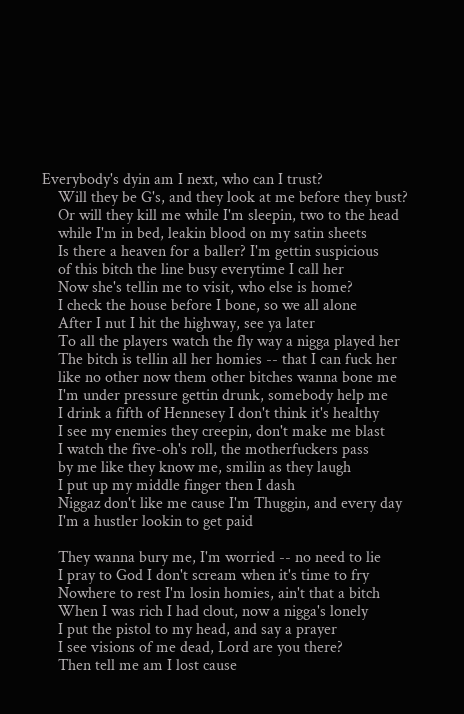Everybody's dyin am I next, who can I trust?
    Will they be G's, and they look at me before they bust?
    Or will they kill me while I'm sleepin, two to the head
    while I'm in bed, leakin blood on my satin sheets
    Is there a heaven for a baller? I'm gettin suspicious
    of this bitch the line busy everytime I call her
    Now she's tellin me to visit, who else is home?
    I check the house before I bone, so we all alone
    After I nut I hit the highway, see ya later
    To all the players watch the fly way a nigga played her
    The bitch is tellin all her homies -- that I can fuck her
    like no other now them other bitches wanna bone me
    I'm under pressure gettin drunk, somebody help me
    I drink a fifth of Hennesey I don't think it's healthy
    I see my enemies they creepin, don't make me blast
    I watch the five-oh's roll, the motherfuckers pass
    by me like they know me, smilin as they laugh
    I put up my middle finger then I dash
    Niggaz don't like me cause I'm Thuggin, and every day
    I'm a hustler lookin to get paid

    They wanna bury me, I'm worried -- no need to lie
    I pray to God I don't scream when it's time to fry
    Nowhere to rest I'm losin homies, ain't that a bitch
    When I was rich I had clout, now a nigga's lonely
    I put the pistol to my head, and say a prayer
    I see visions of me dead, Lord are you there?
    Then tell me am I lost cause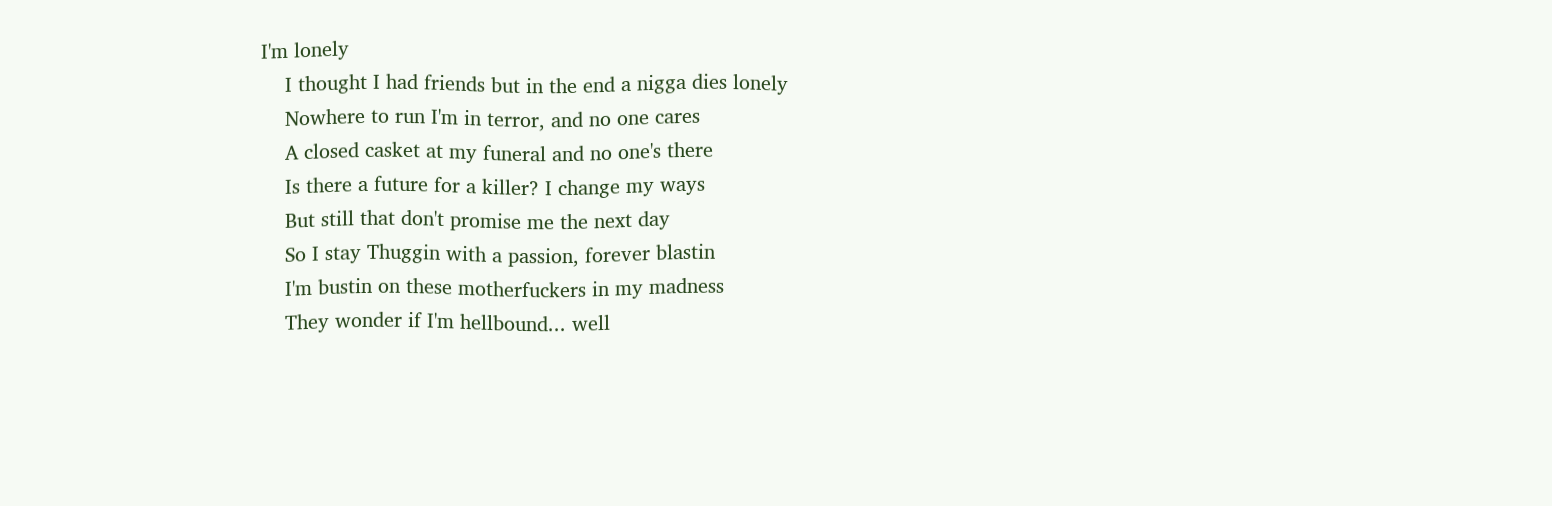I'm lonely
    I thought I had friends but in the end a nigga dies lonely
    Nowhere to run I'm in terror, and no one cares
    A closed casket at my funeral and no one's there
    Is there a future for a killer? I change my ways
    But still that don't promise me the next day
    So I stay Thuggin with a passion, forever blastin
    I'm bustin on these motherfuckers in my madness
    They wonder if I'm hellbound... well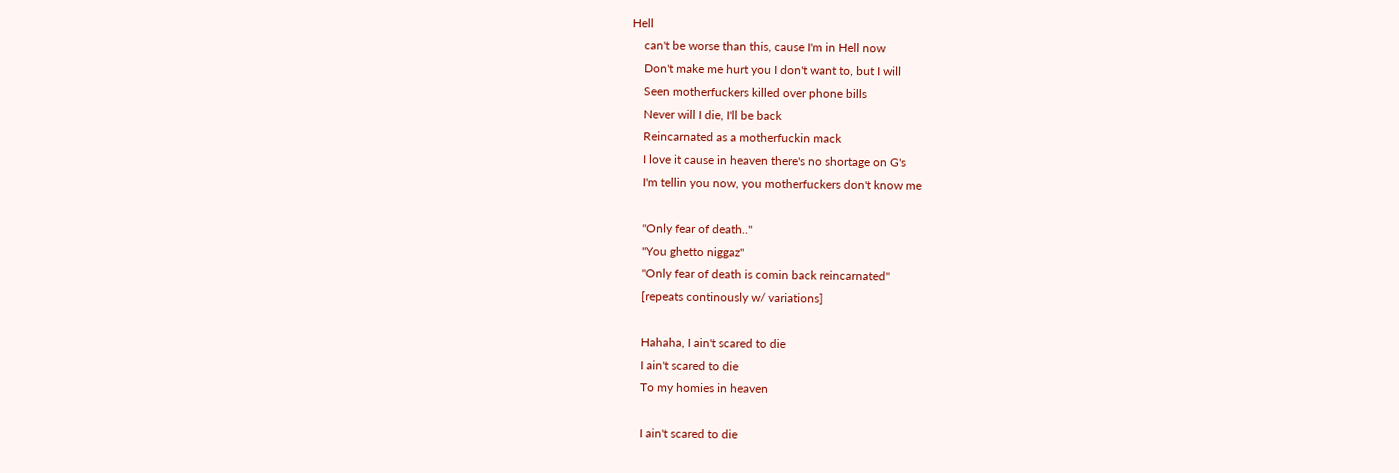Hell
    can't be worse than this, cause I'm in Hell now
    Don't make me hurt you I don't want to, but I will
    Seen motherfuckers killed over phone bills
    Never will I die, I'll be back
    Reincarnated as a motherfuckin mack
    I love it cause in heaven there's no shortage on G's
    I'm tellin you now, you motherfuckers don't know me

    "Only fear of death.."
    "You ghetto niggaz"
    "Only fear of death is comin back reincarnated"
    [repeats continously w/ variations]

    Hahaha, I ain't scared to die
    I ain't scared to die
    To my homies in heaven

    I ain't scared to die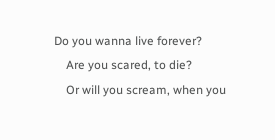Do you wanna live forever?
    Are you scared, to die?
    Or will you scream, when you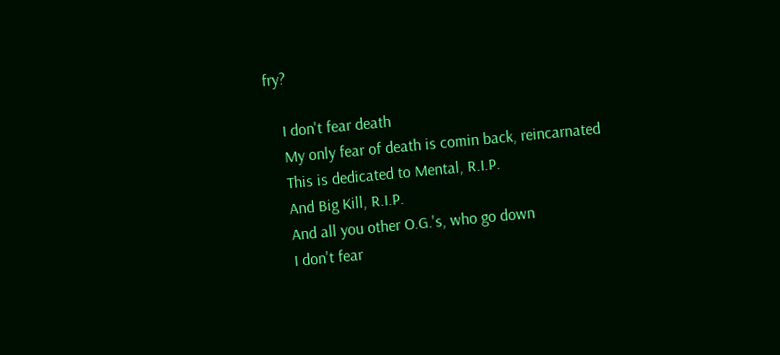fry?

    I don't fear death
    My only fear of death is comin back, reincarnated
    This is dedicated to Mental, R.I.P.
    And Big Kill, R.I.P.
    And all you other O.G.'s, who go down
    I don't fear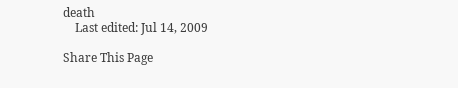death
    Last edited: Jul 14, 2009

Share This Page